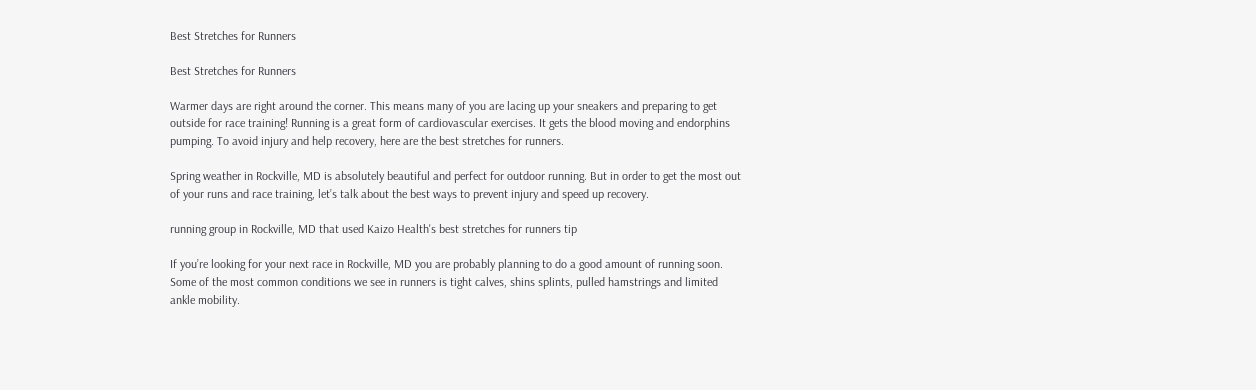Best Stretches for Runners

Best Stretches for Runners

Warmer days are right around the corner. This means many of you are lacing up your sneakers and preparing to get outside for race training! Running is a great form of cardiovascular exercises. It gets the blood moving and endorphins pumping. To avoid injury and help recovery, here are the best stretches for runners.

Spring weather in Rockville, MD is absolutely beautiful and perfect for outdoor running. But in order to get the most out of your runs and race training, let’s talk about the best ways to prevent injury and speed up recovery.

running group in Rockville, MD that used Kaizo Health's best stretches for runners tip

If you’re looking for your next race in Rockville, MD you are probably planning to do a good amount of running soon. Some of the most common conditions we see in runners is tight calves, shins splints, pulled hamstrings and limited ankle mobility.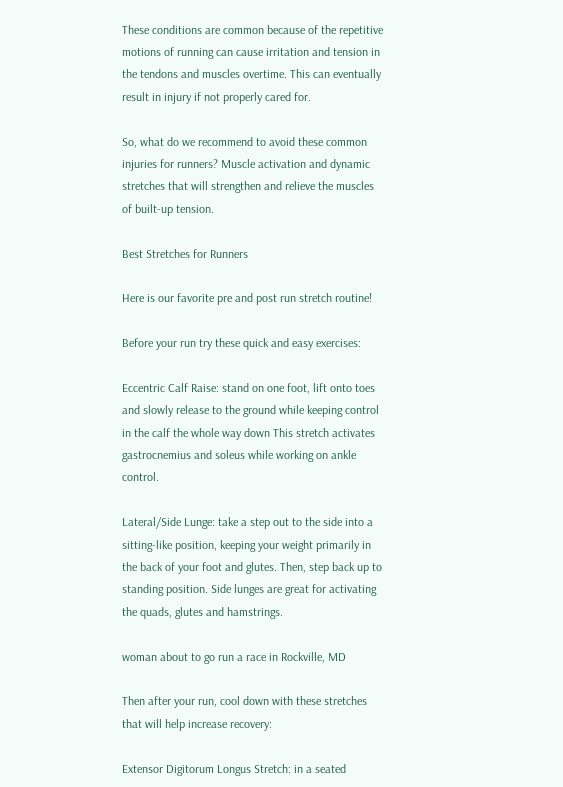These conditions are common because of the repetitive motions of running can cause irritation and tension in the tendons and muscles overtime. This can eventually result in injury if not properly cared for.

So, what do we recommend to avoid these common injuries for runners? Muscle activation and dynamic stretches that will strengthen and relieve the muscles of built-up tension.

Best Stretches for Runners

Here is our favorite pre and post run stretch routine!

Before your run try these quick and easy exercises:

Eccentric Calf Raise: stand on one foot, lift onto toes and slowly release to the ground while keeping control in the calf the whole way down This stretch activates gastrocnemius and soleus while working on ankle control.

Lateral/Side Lunge: take a step out to the side into a sitting-like position, keeping your weight primarily in the back of your foot and glutes. Then, step back up to standing position. Side lunges are great for activating the quads, glutes and hamstrings.

woman about to go run a race in Rockville, MD

Then after your run, cool down with these stretches that will help increase recovery:

Extensor Digitorum Longus Stretch: in a seated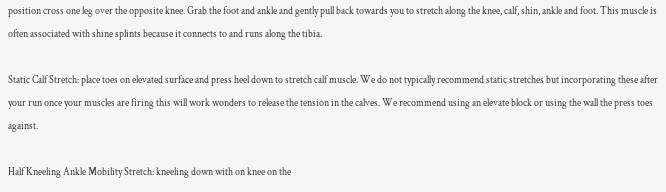position cross one leg over the opposite knee. Grab the foot and ankle and gently pull back towards you to stretch along the knee, calf, shin, ankle and foot. This muscle is often associated with shine splints because it connects to and runs along the tibia.

Static Calf Stretch: place toes on elevated surface and press heel down to stretch calf muscle. We do not typically recommend static stretches but incorporating these after your run once your muscles are firing this will work wonders to release the tension in the calves. We recommend using an elevate block or using the wall the press toes against.

Half Kneeling Ankle Mobility Stretch: kneeling down with on knee on the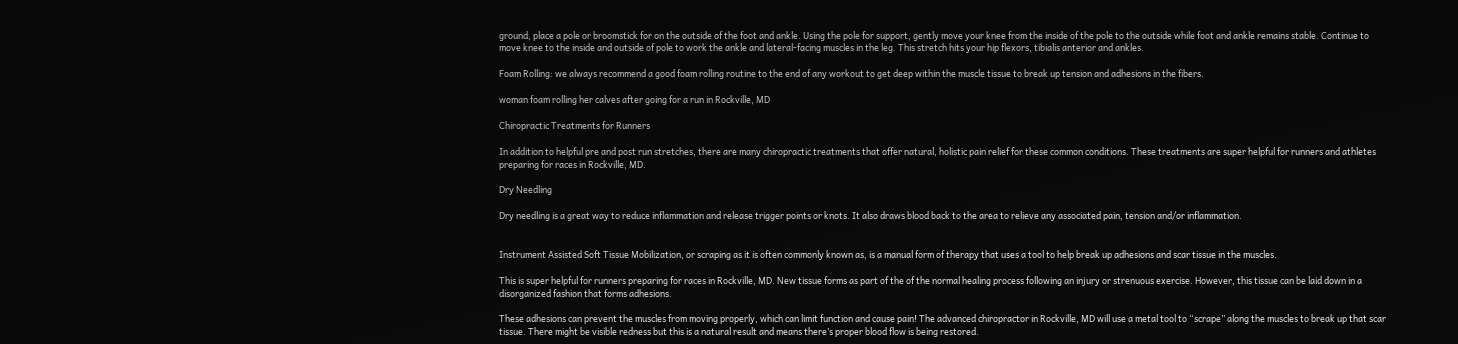ground, place a pole or broomstick for on the outside of the foot and ankle. Using the pole for support, gently move your knee from the inside of the pole to the outside while foot and ankle remains stable. Continue to move knee to the inside and outside of pole to work the ankle and lateral-facing muscles in the leg. This stretch hits your hip flexors, tibialis anterior and ankles.

Foam Rolling: we always recommend a good foam rolling routine to the end of any workout to get deep within the muscle tissue to break up tension and adhesions in the fibers.

woman foam rolling her calves after going for a run in Rockville, MD

Chiropractic Treatments for Runners

In addition to helpful pre and post run stretches, there are many chiropractic treatments that offer natural, holistic pain relief for these common conditions. These treatments are super helpful for runners and athletes preparing for races in Rockville, MD.

Dry Needling

Dry needling is a great way to reduce inflammation and release trigger points or knots. It also draws blood back to the area to relieve any associated pain, tension and/or inflammation.


Instrument Assisted Soft Tissue Mobilization, or scraping as it is often commonly known as, is a manual form of therapy that uses a tool to help break up adhesions and scar tissue in the muscles.

This is super helpful for runners preparing for races in Rockville, MD. New tissue forms as part of the of the normal healing process following an injury or strenuous exercise. However, this tissue can be laid down in a disorganized fashion that forms adhesions.

These adhesions can prevent the muscles from moving properly, which can limit function and cause pain! The advanced chiropractor in Rockville, MD will use a metal tool to “scrape” along the muscles to break up that scar tissue. There might be visible redness but this is a natural result and means there’s proper blood flow is being restored.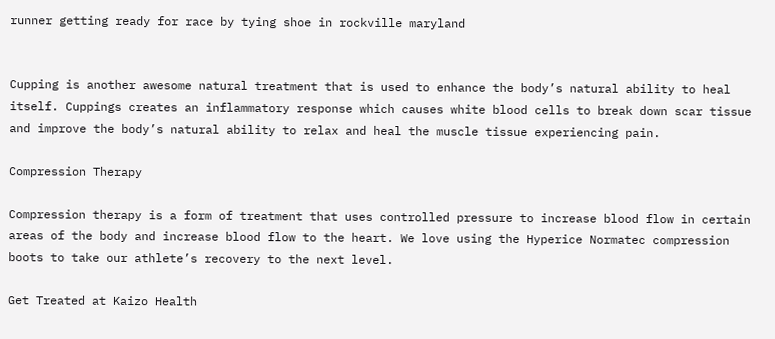runner getting ready for race by tying shoe in rockville maryland


Cupping is another awesome natural treatment that is used to enhance the body’s natural ability to heal itself. Cuppings creates an inflammatory response which causes white blood cells to break down scar tissue and improve the body’s natural ability to relax and heal the muscle tissue experiencing pain.

Compression Therapy

Compression therapy is a form of treatment that uses controlled pressure to increase blood flow in certain areas of the body and increase blood flow to the heart. We love using the Hyperice Normatec compression boots to take our athlete’s recovery to the next level.

Get Treated at Kaizo Health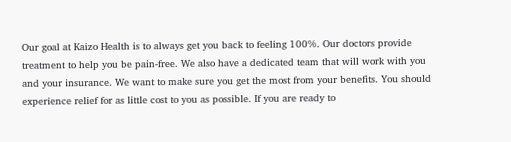Our goal at Kaizo Health is to always get you back to feeling 100%. Our doctors provide treatment to help you be pain-free. We also have a dedicated team that will work with you and your insurance. We want to make sure you get the most from your benefits. You should experience relief for as little cost to you as possible. If you are ready to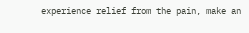experience relief from the pain, make an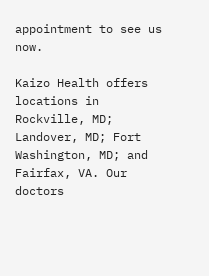appointment to see us now.

Kaizo Health offers locations in Rockville, MD; Landover, MD; Fort Washington, MD; and Fairfax, VA. Our doctors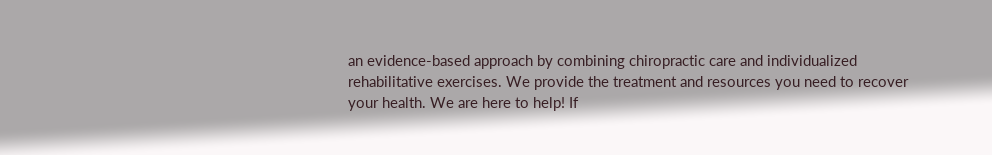an evidence-based approach by combining chiropractic care and individualized rehabilitative exercises. We provide the treatment and resources you need to recover your health. We are here to help! If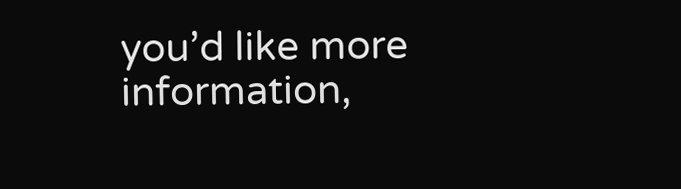you’d like more information,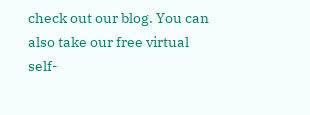check out our blog. You can also take our free virtual self-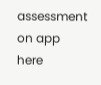assessment on app here